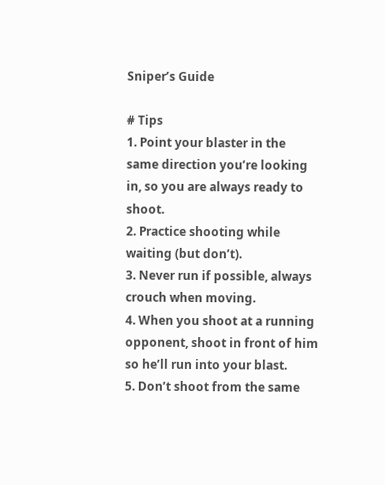Sniper’s Guide

# Tips
1. Point your blaster in the same direction you’re looking in, so you are always ready to shoot.
2. Practice shooting while waiting (but don’t).
3. Never run if possible, always crouch when moving.
4. When you shoot at a running opponent, shoot in front of him so he’ll run into your blast.
5. Don’t shoot from the same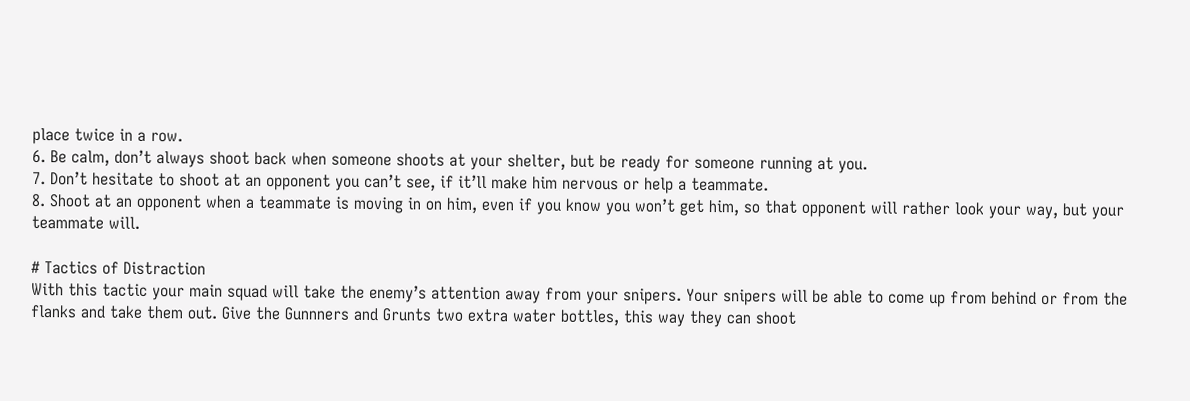place twice in a row.
6. Be calm, don’t always shoot back when someone shoots at your shelter, but be ready for someone running at you.
7. Don’t hesitate to shoot at an opponent you can’t see, if it’ll make him nervous or help a teammate.
8. Shoot at an opponent when a teammate is moving in on him, even if you know you won’t get him, so that opponent will rather look your way, but your teammate will.

# Tactics of Distraction
With this tactic your main squad will take the enemy’s attention away from your snipers. Your snipers will be able to come up from behind or from the flanks and take them out. Give the Gunnners and Grunts two extra water bottles, this way they can shoot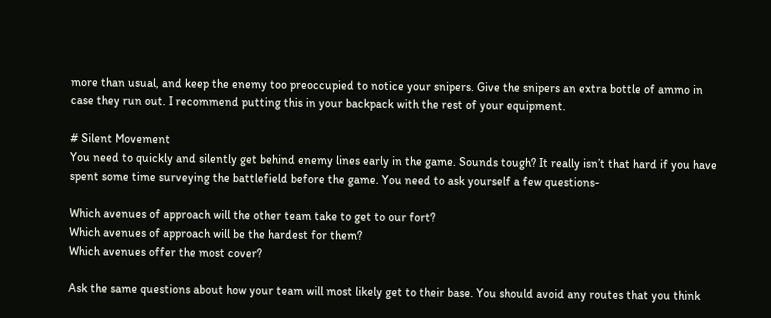more than usual, and keep the enemy too preoccupied to notice your snipers. Give the snipers an extra bottle of ammo in case they run out. I recommend putting this in your backpack with the rest of your equipment.

# Silent Movement
You need to quickly and silently get behind enemy lines early in the game. Sounds tough? It really isn’t that hard if you have spent some time surveying the battlefield before the game. You need to ask yourself a few questions-

Which avenues of approach will the other team take to get to our fort?
Which avenues of approach will be the hardest for them?
Which avenues offer the most cover?

Ask the same questions about how your team will most likely get to their base. You should avoid any routes that you think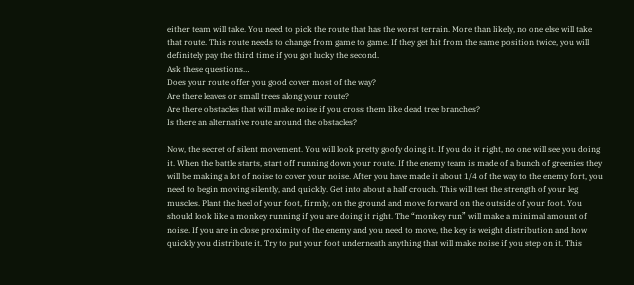either team will take. You need to pick the route that has the worst terrain. More than likely, no one else will take that route. This route needs to change from game to game. If they get hit from the same position twice, you will definitely pay the third time if you got lucky the second.
Ask these questions…
Does your route offer you good cover most of the way?
Are there leaves or small trees along your route?
Are there obstacles that will make noise if you cross them like dead tree branches?
Is there an alternative route around the obstacles?

Now, the secret of silent movement. You will look pretty goofy doing it. If you do it right, no one will see you doing it. When the battle starts, start off running down your route. If the enemy team is made of a bunch of greenies they will be making a lot of noise to cover your noise. After you have made it about 1/4 of the way to the enemy fort, you need to begin moving silently, and quickly. Get into about a half crouch. This will test the strength of your leg muscles. Plant the heel of your foot, firmly, on the ground and move forward on the outside of your foot. You should look like a monkey running if you are doing it right. The “monkey run” will make a minimal amount of noise. If you are in close proximity of the enemy and you need to move, the key is weight distribution and how quickly you distribute it. Try to put your foot underneath anything that will make noise if you step on it. This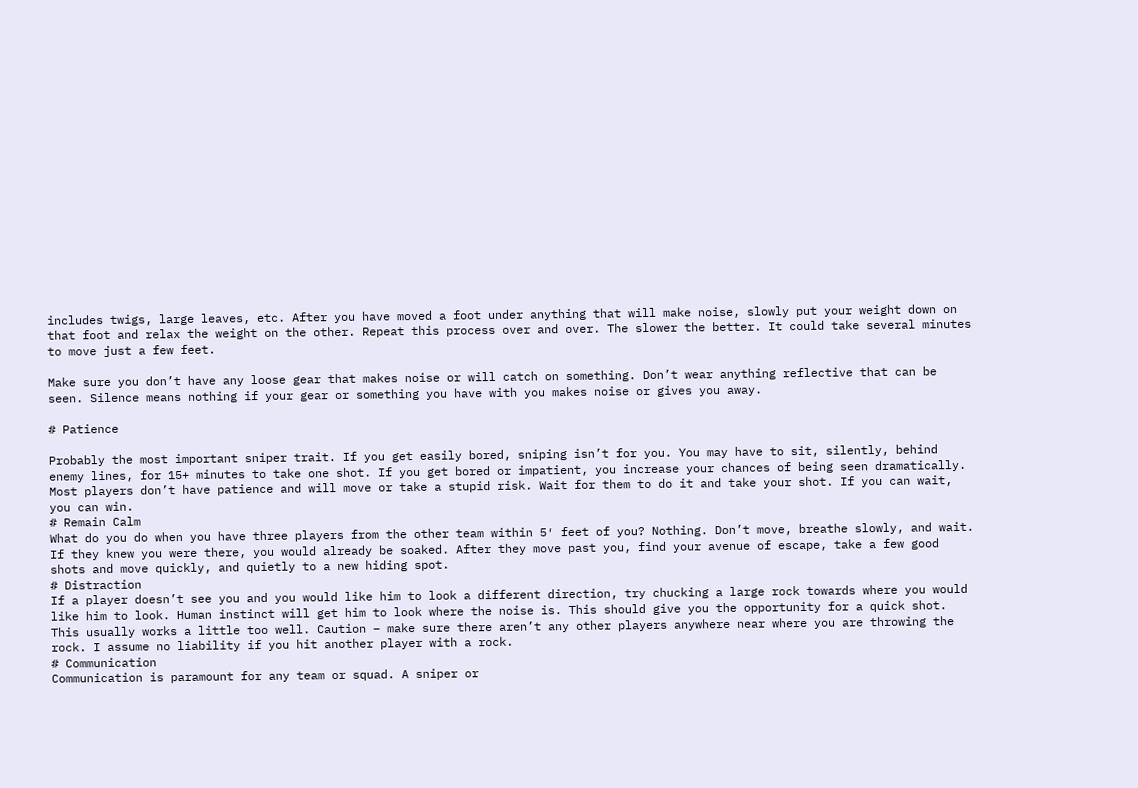includes twigs, large leaves, etc. After you have moved a foot under anything that will make noise, slowly put your weight down on that foot and relax the weight on the other. Repeat this process over and over. The slower the better. It could take several minutes to move just a few feet.

Make sure you don’t have any loose gear that makes noise or will catch on something. Don’t wear anything reflective that can be seen. Silence means nothing if your gear or something you have with you makes noise or gives you away.

# Patience

Probably the most important sniper trait. If you get easily bored, sniping isn’t for you. You may have to sit, silently, behind enemy lines, for 15+ minutes to take one shot. If you get bored or impatient, you increase your chances of being seen dramatically. Most players don’t have patience and will move or take a stupid risk. Wait for them to do it and take your shot. If you can wait, you can win.
# Remain Calm
What do you do when you have three players from the other team within 5′ feet of you? Nothing. Don’t move, breathe slowly, and wait. If they knew you were there, you would already be soaked. After they move past you, find your avenue of escape, take a few good shots and move quickly, and quietly to a new hiding spot.
# Distraction
If a player doesn’t see you and you would like him to look a different direction, try chucking a large rock towards where you would like him to look. Human instinct will get him to look where the noise is. This should give you the opportunity for a quick shot. This usually works a little too well. Caution – make sure there aren’t any other players anywhere near where you are throwing the rock. I assume no liability if you hit another player with a rock.
# Communication
Communication is paramount for any team or squad. A sniper or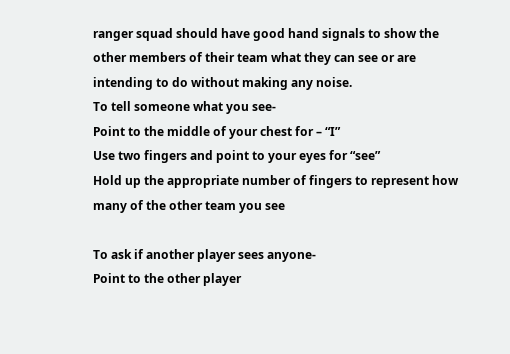ranger squad should have good hand signals to show the other members of their team what they can see or are intending to do without making any noise.
To tell someone what you see-
Point to the middle of your chest for – “I”
Use two fingers and point to your eyes for “see”
Hold up the appropriate number of fingers to represent how many of the other team you see

To ask if another player sees anyone-
Point to the other player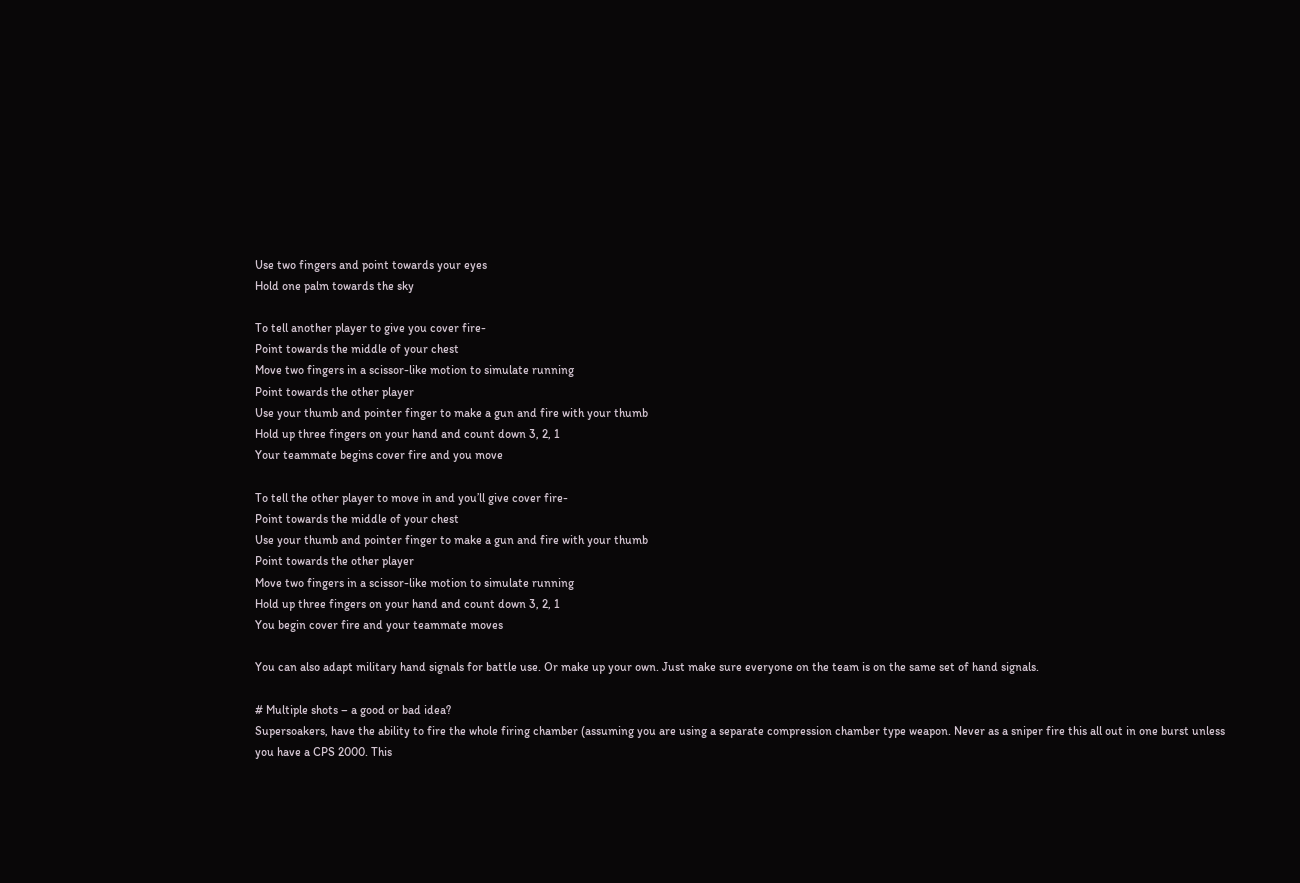Use two fingers and point towards your eyes
Hold one palm towards the sky

To tell another player to give you cover fire-
Point towards the middle of your chest
Move two fingers in a scissor-like motion to simulate running
Point towards the other player
Use your thumb and pointer finger to make a gun and fire with your thumb
Hold up three fingers on your hand and count down 3, 2, 1
Your teammate begins cover fire and you move

To tell the other player to move in and you’ll give cover fire-
Point towards the middle of your chest
Use your thumb and pointer finger to make a gun and fire with your thumb
Point towards the other player
Move two fingers in a scissor-like motion to simulate running
Hold up three fingers on your hand and count down 3, 2, 1
You begin cover fire and your teammate moves

You can also adapt military hand signals for battle use. Or make up your own. Just make sure everyone on the team is on the same set of hand signals.

# Multiple shots – a good or bad idea?
Supersoakers, have the ability to fire the whole firing chamber (assuming you are using a separate compression chamber type weapon. Never as a sniper fire this all out in one burst unless you have a CPS 2000. This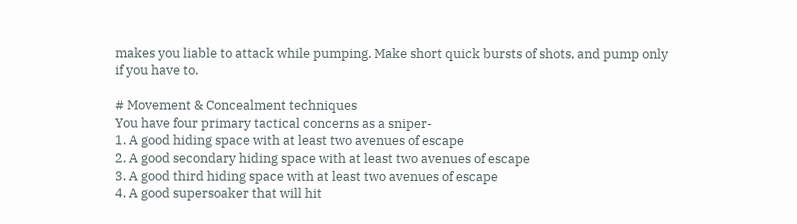makes you liable to attack while pumping. Make short quick bursts of shots, and pump only if you have to.

# Movement & Concealment techniques
You have four primary tactical concerns as a sniper-
1. A good hiding space with at least two avenues of escape
2. A good secondary hiding space with at least two avenues of escape
3. A good third hiding space with at least two avenues of escape
4. A good supersoaker that will hit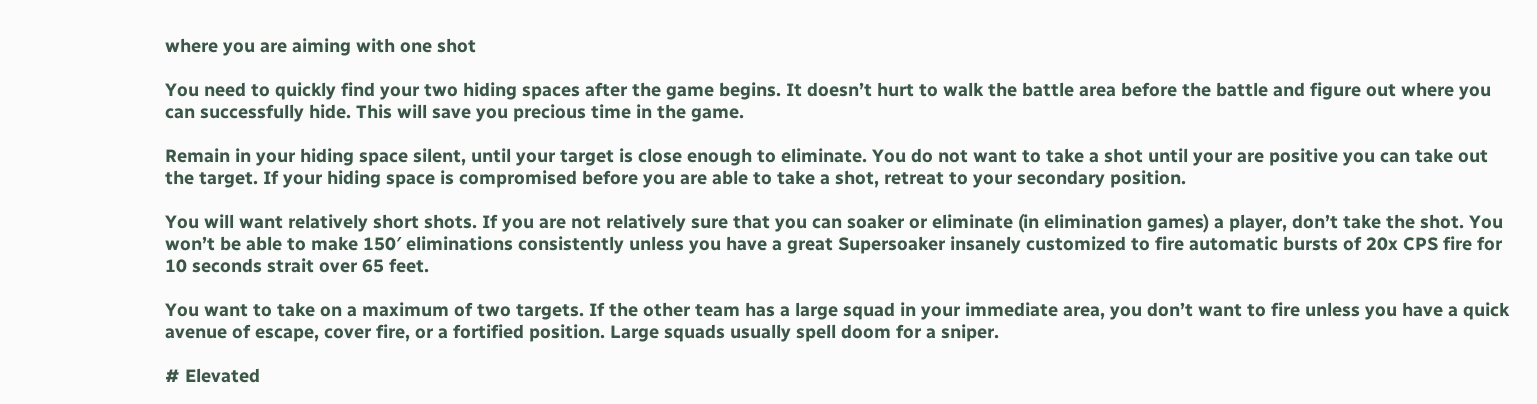where you are aiming with one shot

You need to quickly find your two hiding spaces after the game begins. It doesn’t hurt to walk the battle area before the battle and figure out where you can successfully hide. This will save you precious time in the game.

Remain in your hiding space silent, until your target is close enough to eliminate. You do not want to take a shot until your are positive you can take out the target. If your hiding space is compromised before you are able to take a shot, retreat to your secondary position.

You will want relatively short shots. If you are not relatively sure that you can soaker or eliminate (in elimination games) a player, don’t take the shot. You won’t be able to make 150′ eliminations consistently unless you have a great Supersoaker insanely customized to fire automatic bursts of 20x CPS fire for 10 seconds strait over 65 feet.

You want to take on a maximum of two targets. If the other team has a large squad in your immediate area, you don’t want to fire unless you have a quick avenue of escape, cover fire, or a fortified position. Large squads usually spell doom for a sniper.

# Elevated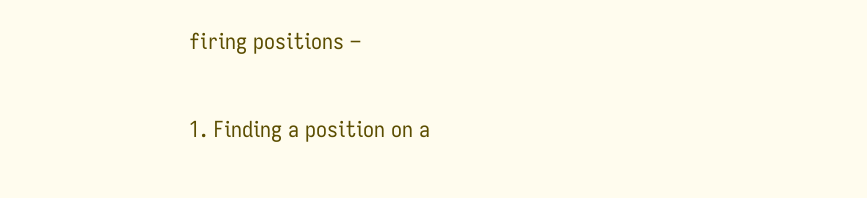firing positions –

1. Finding a position on a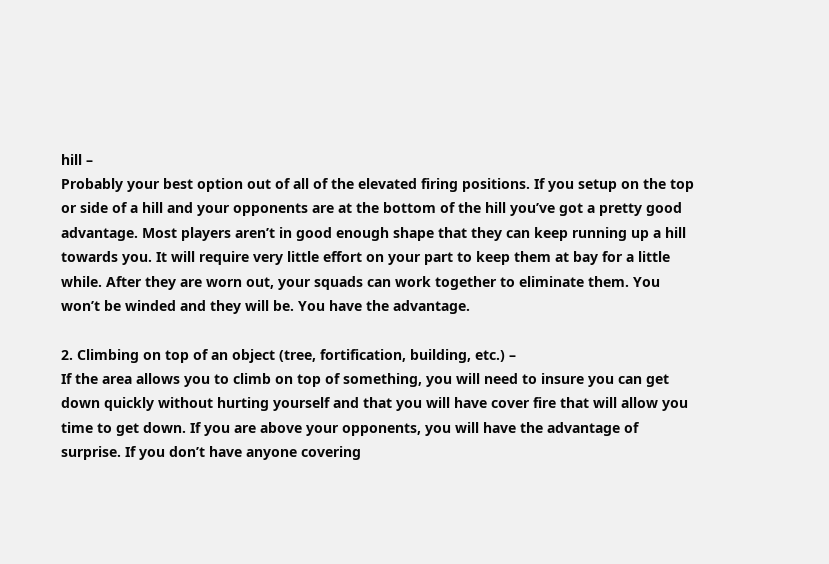hill –
Probably your best option out of all of the elevated firing positions. If you setup on the top or side of a hill and your opponents are at the bottom of the hill you’ve got a pretty good advantage. Most players aren’t in good enough shape that they can keep running up a hill towards you. It will require very little effort on your part to keep them at bay for a little while. After they are worn out, your squads can work together to eliminate them. You won’t be winded and they will be. You have the advantage.

2. Climbing on top of an object (tree, fortification, building, etc.) –
If the area allows you to climb on top of something, you will need to insure you can get down quickly without hurting yourself and that you will have cover fire that will allow you time to get down. If you are above your opponents, you will have the advantage of surprise. If you don’t have anyone covering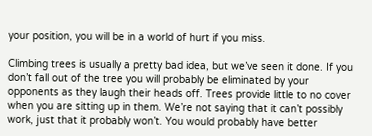your position, you will be in a world of hurt if you miss.

Climbing trees is usually a pretty bad idea, but we’ve seen it done. If you don’t fall out of the tree you will probably be eliminated by your opponents as they laugh their heads off. Trees provide little to no cover when you are sitting up in them. We’re not saying that it can’t possibly work, just that it probably won’t. You would probably have better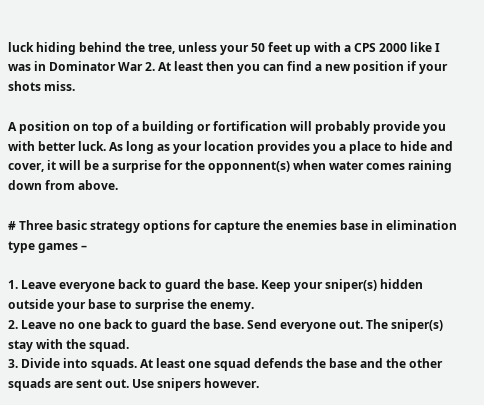luck hiding behind the tree, unless your 50 feet up with a CPS 2000 like I was in Dominator War 2. At least then you can find a new position if your shots miss.

A position on top of a building or fortification will probably provide you with better luck. As long as your location provides you a place to hide and cover, it will be a surprise for the opponnent(s) when water comes raining down from above.

# Three basic strategy options for capture the enemies base in elimination type games –

1. Leave everyone back to guard the base. Keep your sniper(s) hidden outside your base to surprise the enemy.
2. Leave no one back to guard the base. Send everyone out. The sniper(s) stay with the squad.
3. Divide into squads. At least one squad defends the base and the other squads are sent out. Use snipers however.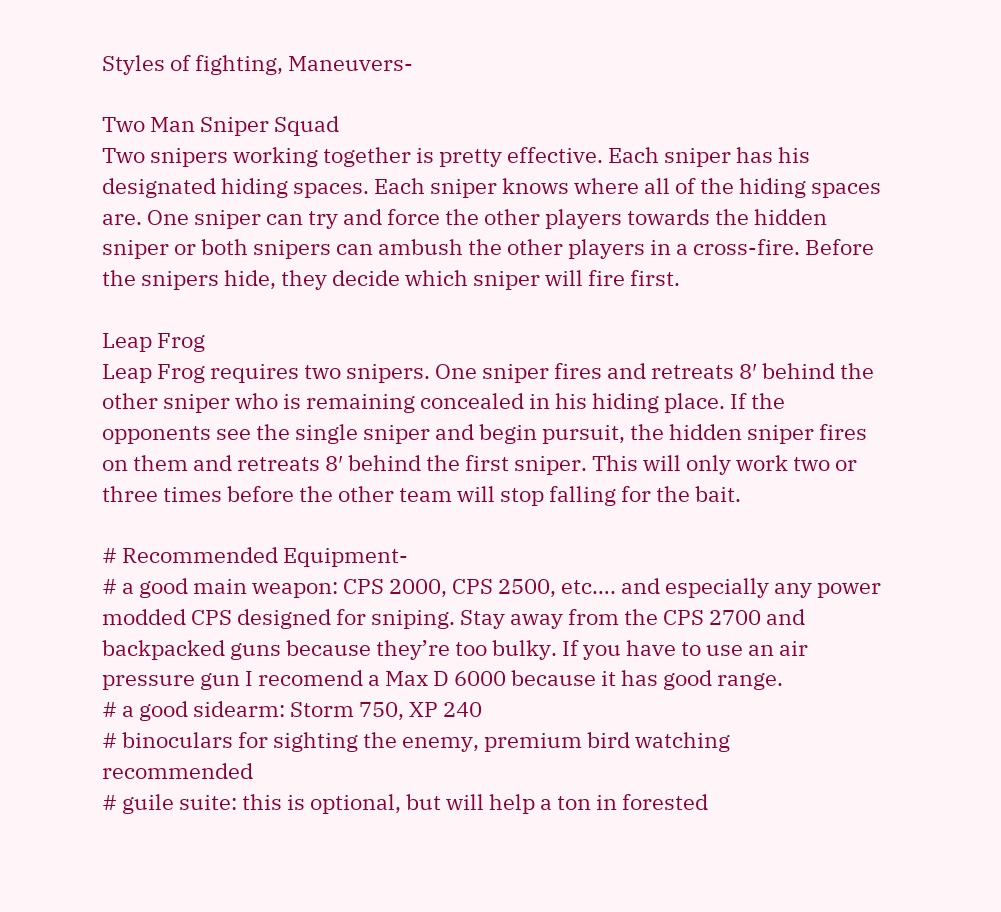Styles of fighting, Maneuvers-

Two Man Sniper Squad
Two snipers working together is pretty effective. Each sniper has his designated hiding spaces. Each sniper knows where all of the hiding spaces are. One sniper can try and force the other players towards the hidden sniper or both snipers can ambush the other players in a cross-fire. Before the snipers hide, they decide which sniper will fire first.

Leap Frog
Leap Frog requires two snipers. One sniper fires and retreats 8′ behind the other sniper who is remaining concealed in his hiding place. If the opponents see the single sniper and begin pursuit, the hidden sniper fires on them and retreats 8′ behind the first sniper. This will only work two or three times before the other team will stop falling for the bait.

# Recommended Equipment-
# a good main weapon: CPS 2000, CPS 2500, etc…. and especially any power modded CPS designed for sniping. Stay away from the CPS 2700 and backpacked guns because they’re too bulky. If you have to use an air pressure gun I recomend a Max D 6000 because it has good range.
# a good sidearm: Storm 750, XP 240
# binoculars for sighting the enemy, premium bird watching recommended
# guile suite: this is optional, but will help a ton in forested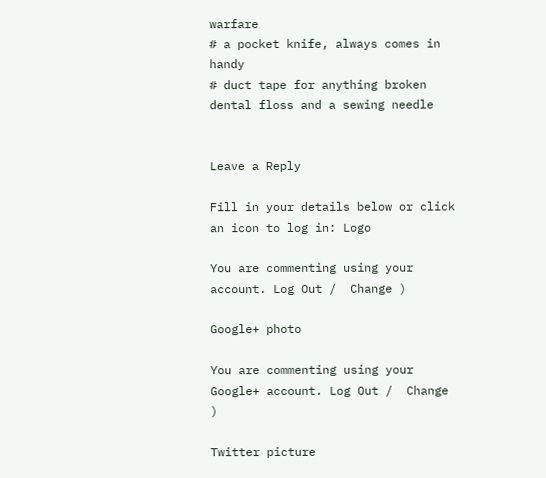warfare
# a pocket knife, always comes in handy
# duct tape for anything broken dental floss and a sewing needle


Leave a Reply

Fill in your details below or click an icon to log in: Logo

You are commenting using your account. Log Out /  Change )

Google+ photo

You are commenting using your Google+ account. Log Out /  Change )

Twitter picture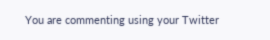You are commenting using your Twitter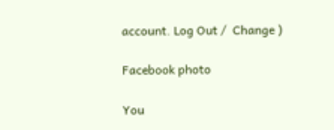account. Log Out /  Change )

Facebook photo

You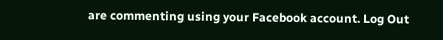are commenting using your Facebook account. Log Out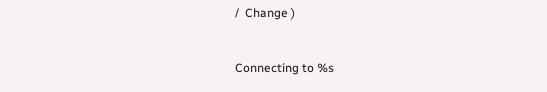/  Change )


Connecting to %s